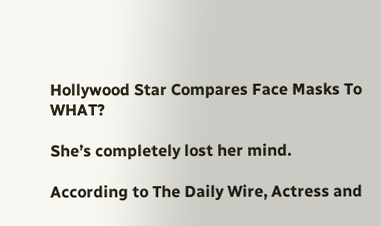Hollywood Star Compares Face Masks To WHAT?

She’s completely lost her mind.

According to The Daily Wire, Actress and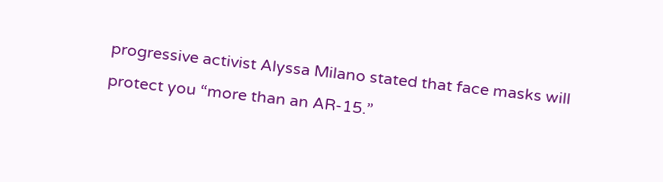progressive activist Alyssa Milano stated that face masks will protect you “more than an AR-15.”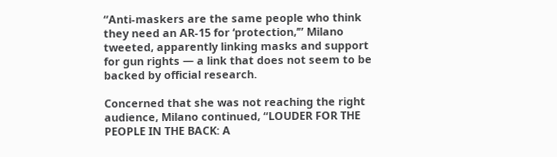“Anti-maskers are the same people who think they need an AR-15 for ‘protection,’” Milano tweeted, apparently linking masks and support for gun rights — a link that does not seem to be backed by official research.

Concerned that she was not reaching the right audience, Milano continued, “LOUDER FOR THE PEOPLE IN THE BACK: A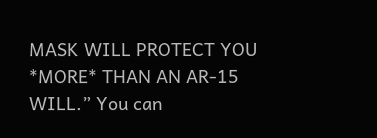MASK WILL PROTECT YOU *MORE* THAN AN AR-15 WILL.” You can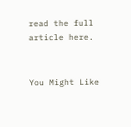read the full article here.


You Might Like